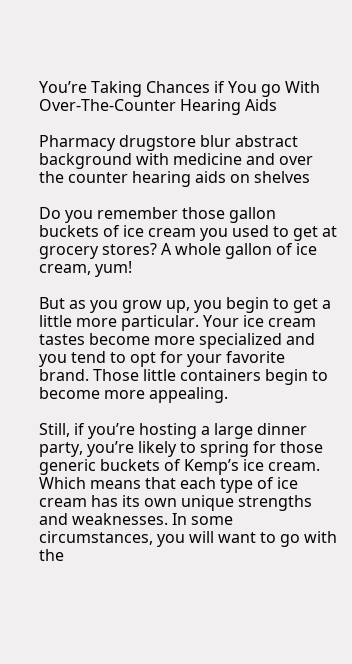You’re Taking Chances if You go With Over-The-Counter Hearing Aids

Pharmacy drugstore blur abstract background with medicine and over the counter hearing aids on shelves

Do you remember those gallon buckets of ice cream you used to get at grocery stores? A whole gallon of ice cream, yum!

But as you grow up, you begin to get a little more particular. Your ice cream tastes become more specialized and you tend to opt for your favorite brand. Those little containers begin to become more appealing.

Still, if you’re hosting a large dinner party, you’re likely to spring for those generic buckets of Kemp’s ice cream. Which means that each type of ice cream has its own unique strengths and weaknesses. In some circumstances, you will want to go with the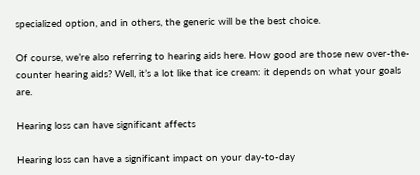specialized option, and in others, the generic will be the best choice.

Of course, we’re also referring to hearing aids here. How good are those new over-the-counter hearing aids? Well, it’s a lot like that ice cream: it depends on what your goals are.

Hearing loss can have significant affects

Hearing loss can have a significant impact on your day-to-day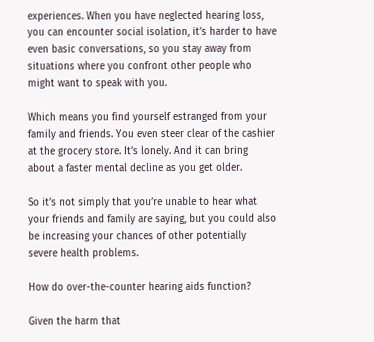experiences. When you have neglected hearing loss, you can encounter social isolation, it’s harder to have even basic conversations, so you stay away from situations where you confront other people who might want to speak with you.

Which means you find yourself estranged from your family and friends. You even steer clear of the cashier at the grocery store. It’s lonely. And it can bring about a faster mental decline as you get older.

So it’s not simply that you’re unable to hear what your friends and family are saying, but you could also be increasing your chances of other potentially severe health problems.

How do over-the-counter hearing aids function?

Given the harm that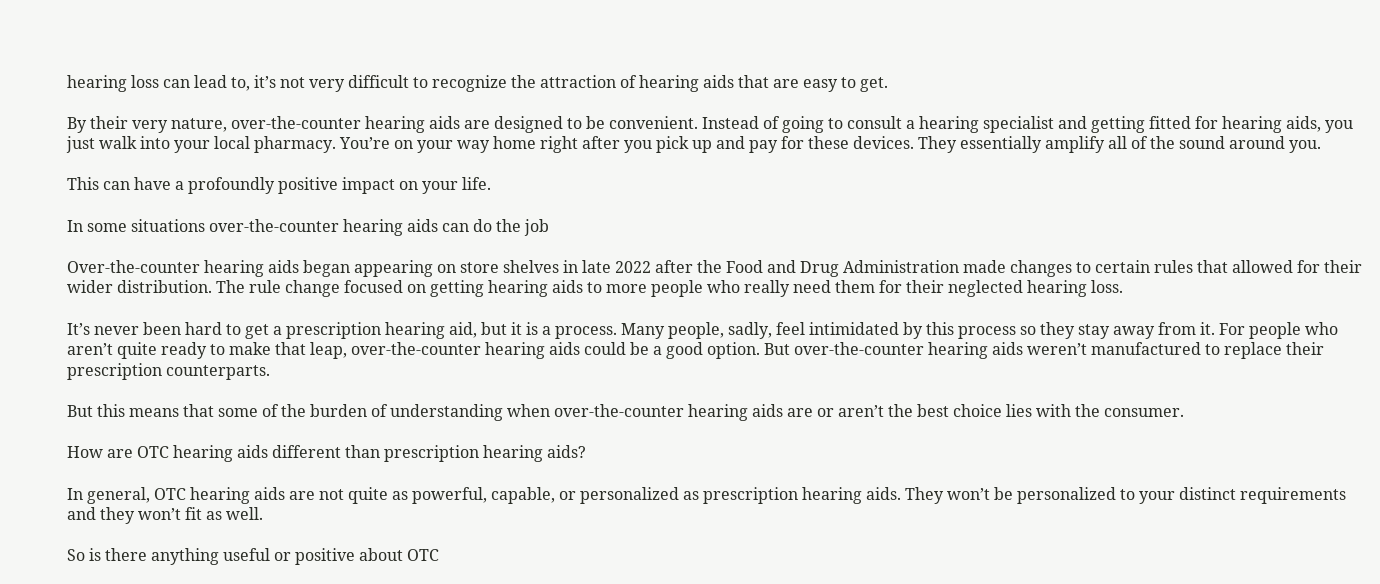hearing loss can lead to, it’s not very difficult to recognize the attraction of hearing aids that are easy to get.

By their very nature, over-the-counter hearing aids are designed to be convenient. Instead of going to consult a hearing specialist and getting fitted for hearing aids, you just walk into your local pharmacy. You’re on your way home right after you pick up and pay for these devices. They essentially amplify all of the sound around you.

This can have a profoundly positive impact on your life.

In some situations over-the-counter hearing aids can do the job

Over-the-counter hearing aids began appearing on store shelves in late 2022 after the Food and Drug Administration made changes to certain rules that allowed for their wider distribution. The rule change focused on getting hearing aids to more people who really need them for their neglected hearing loss.

It’s never been hard to get a prescription hearing aid, but it is a process. Many people, sadly, feel intimidated by this process so they stay away from it. For people who aren’t quite ready to make that leap, over-the-counter hearing aids could be a good option. But over-the-counter hearing aids weren’t manufactured to replace their prescription counterparts.

But this means that some of the burden of understanding when over-the-counter hearing aids are or aren’t the best choice lies with the consumer.

How are OTC hearing aids different than prescription hearing aids?

In general, OTC hearing aids are not quite as powerful, capable, or personalized as prescription hearing aids. They won’t be personalized to your distinct requirements and they won’t fit as well.

So is there anything useful or positive about OTC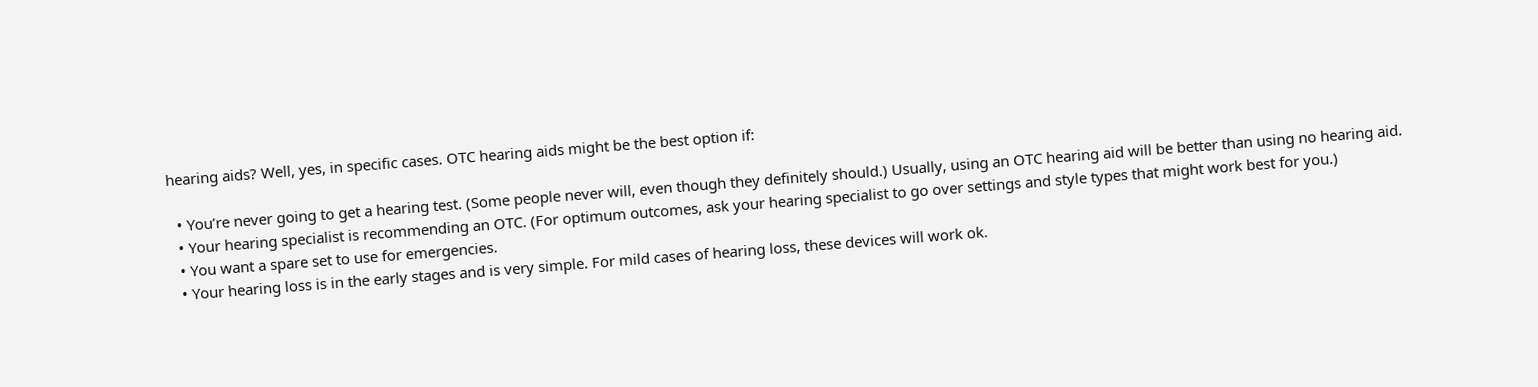hearing aids? Well, yes, in specific cases. OTC hearing aids might be the best option if:

  • You’re never going to get a hearing test. (Some people never will, even though they definitely should.) Usually, using an OTC hearing aid will be better than using no hearing aid.
  • Your hearing specialist is recommending an OTC. (For optimum outcomes, ask your hearing specialist to go over settings and style types that might work best for you.)
  • You want a spare set to use for emergencies.
  • Your hearing loss is in the early stages and is very simple. For mild cases of hearing loss, these devices will work ok.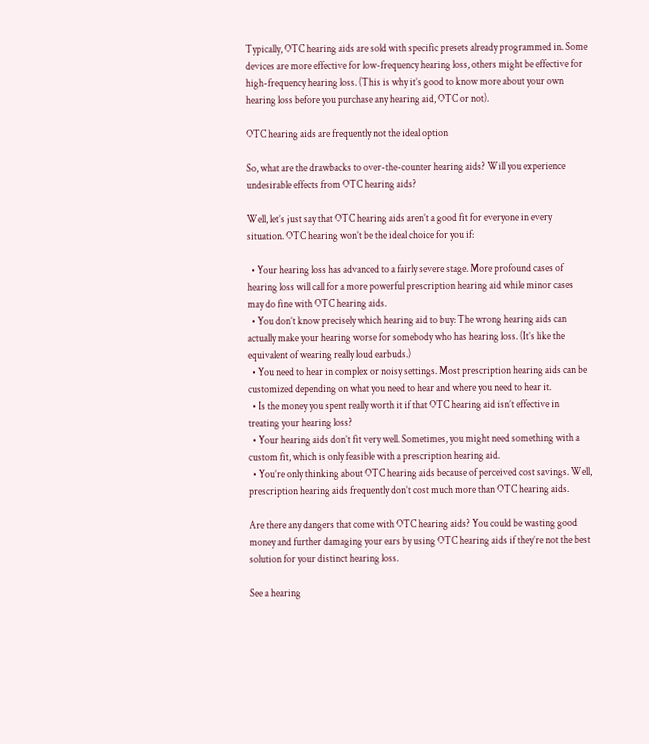Typically, OTC hearing aids are sold with specific presets already programmed in. Some devices are more effective for low-frequency hearing loss, others might be effective for high-frequency hearing loss. (This is why it’s good to know more about your own hearing loss before you purchase any hearing aid, OTC or not).

OTC hearing aids are frequently not the ideal option

So, what are the drawbacks to over-the-counter hearing aids? Will you experience undesirable effects from OTC hearing aids?

Well, let’s just say that OTC hearing aids aren’t a good fit for everyone in every situation. OTC hearing won’t be the ideal choice for you if:

  • Your hearing loss has advanced to a fairly severe stage. More profound cases of hearing loss will call for a more powerful prescription hearing aid while minor cases may do fine with OTC hearing aids.
  • You don’t know precisely which hearing aid to buy: The wrong hearing aids can actually make your hearing worse for somebody who has hearing loss. (It’s like the equivalent of wearing really loud earbuds.)
  • You need to hear in complex or noisy settings. Most prescription hearing aids can be customized depending on what you need to hear and where you need to hear it.
  • Is the money you spent really worth it if that OTC hearing aid isn’t effective in treating your hearing loss?
  • Your hearing aids don’t fit very well. Sometimes, you might need something with a custom fit, which is only feasible with a prescription hearing aid.
  • You’re only thinking about OTC hearing aids because of perceived cost savings. Well, prescription hearing aids frequently don’t cost much more than OTC hearing aids.

Are there any dangers that come with OTC hearing aids? You could be wasting good money and further damaging your ears by using OTC hearing aids if they’re not the best solution for your distinct hearing loss.

See a hearing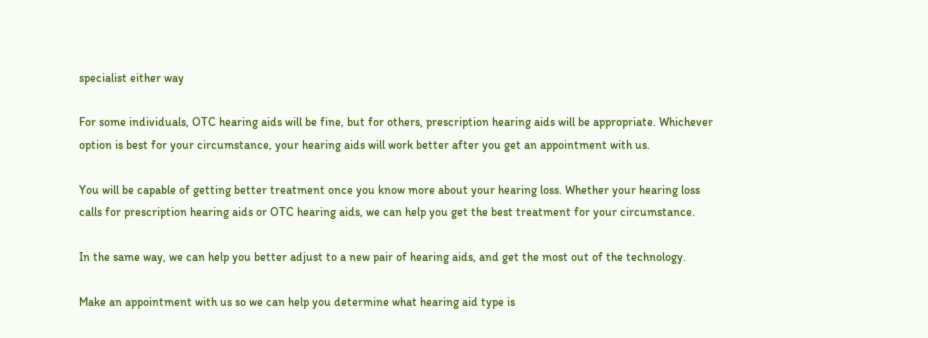specialist either way

For some individuals, OTC hearing aids will be fine, but for others, prescription hearing aids will be appropriate. Whichever option is best for your circumstance, your hearing aids will work better after you get an appointment with us.

You will be capable of getting better treatment once you know more about your hearing loss. Whether your hearing loss calls for prescription hearing aids or OTC hearing aids, we can help you get the best treatment for your circumstance.

In the same way, we can help you better adjust to a new pair of hearing aids, and get the most out of the technology.

Make an appointment with us so we can help you determine what hearing aid type is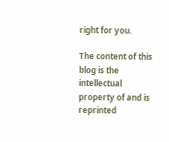right for you.

The content of this blog is the intellectual property of and is reprinted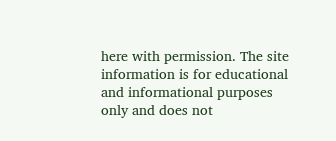here with permission. The site information is for educational and informational purposes only and does not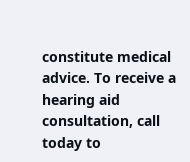constitute medical advice. To receive a hearing aid consultation, call today to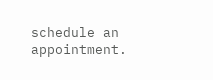schedule an appointment.